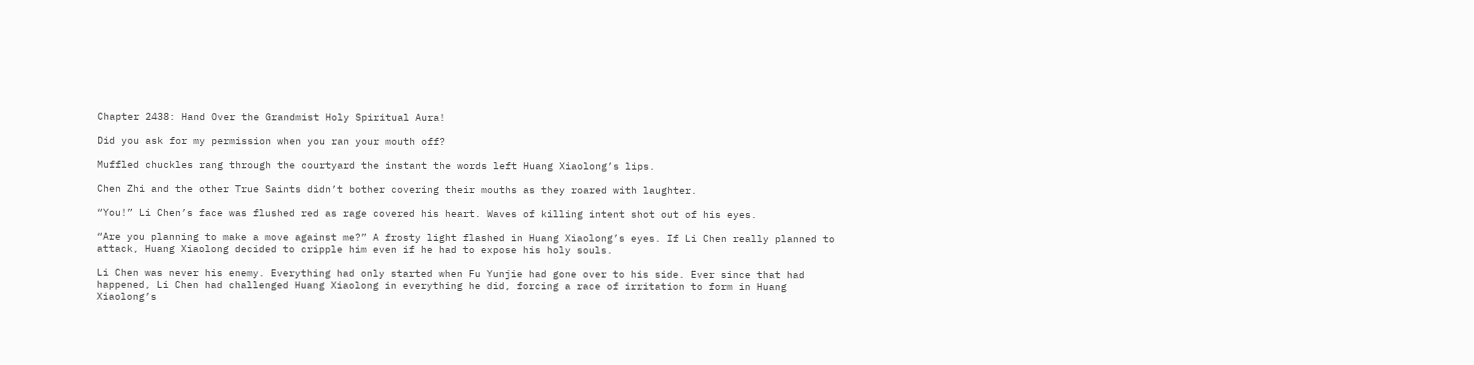Chapter 2438: Hand Over the Grandmist Holy Spiritual Aura!

Did you ask for my permission when you ran your mouth off?

Muffled chuckles rang through the courtyard the instant the words left Huang Xiaolong’s lips.

Chen Zhi and the other True Saints didn’t bother covering their mouths as they roared with laughter.

“You!” Li Chen’s face was flushed red as rage covered his heart. Waves of killing intent shot out of his eyes.

“Are you planning to make a move against me?” A frosty light flashed in Huang Xiaolong’s eyes. If Li Chen really planned to attack, Huang Xiaolong decided to cripple him even if he had to expose his holy souls.

Li Chen was never his enemy. Everything had only started when Fu Yunjie had gone over to his side. Ever since that had happened, Li Chen had challenged Huang Xiaolong in everything he did, forcing a race of irritation to form in Huang Xiaolong’s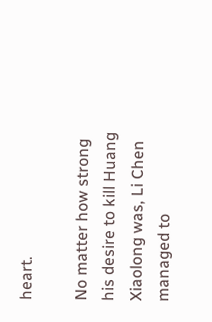heart.

No matter how strong his desire to kill Huang Xiaolong was, Li Chen managed to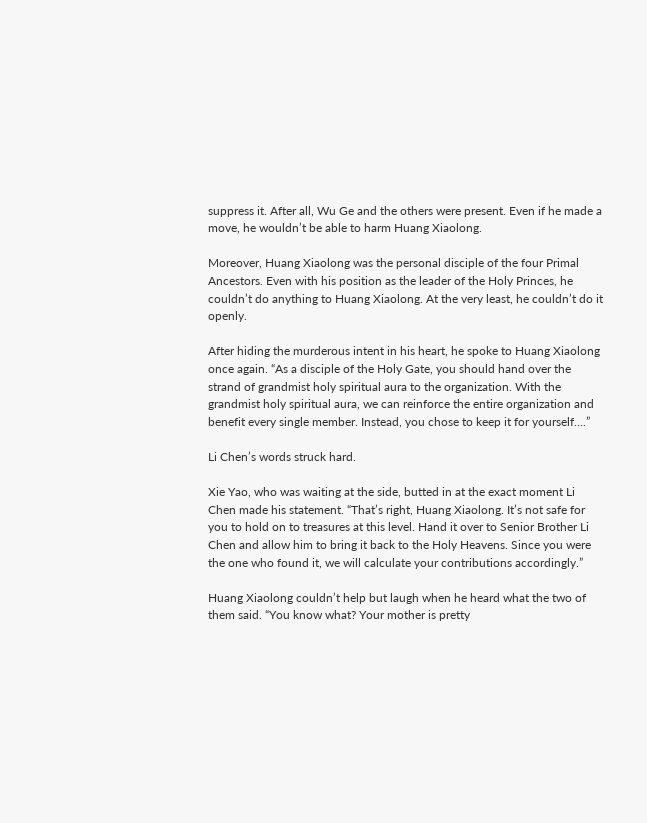suppress it. After all, Wu Ge and the others were present. Even if he made a move, he wouldn’t be able to harm Huang Xiaolong.

Moreover, Huang Xiaolong was the personal disciple of the four Primal Ancestors. Even with his position as the leader of the Holy Princes, he couldn’t do anything to Huang Xiaolong. At the very least, he couldn’t do it openly.

After hiding the murderous intent in his heart, he spoke to Huang Xiaolong once again. “As a disciple of the Holy Gate, you should hand over the strand of grandmist holy spiritual aura to the organization. With the grandmist holy spiritual aura, we can reinforce the entire organization and benefit every single member. Instead, you chose to keep it for yourself….”

Li Chen’s words struck hard.

Xie Yao, who was waiting at the side, butted in at the exact moment Li Chen made his statement. “That’s right, Huang Xiaolong. It’s not safe for you to hold on to treasures at this level. Hand it over to Senior Brother Li Chen and allow him to bring it back to the Holy Heavens. Since you were the one who found it, we will calculate your contributions accordingly.”

Huang Xiaolong couldn’t help but laugh when he heard what the two of them said. “You know what? Your mother is pretty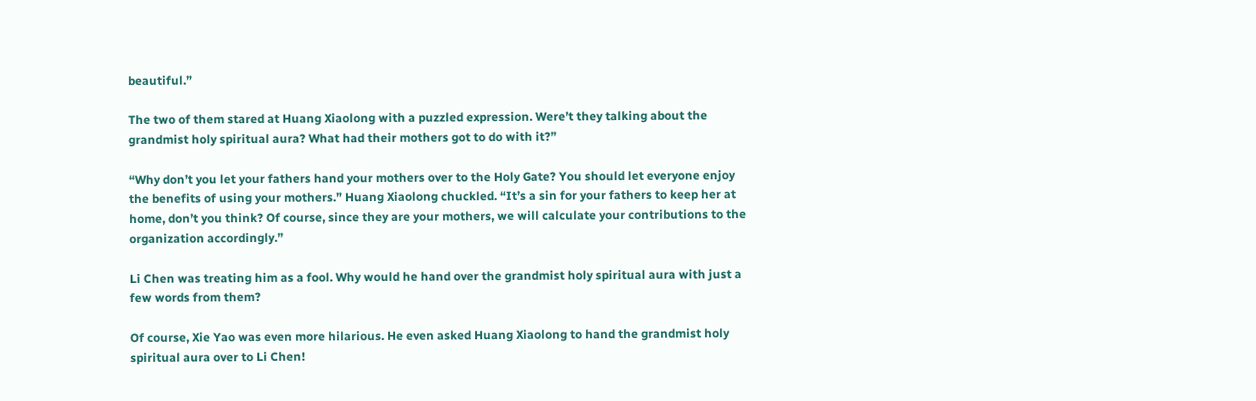beautiful.”

The two of them stared at Huang Xiaolong with a puzzled expression. Were’t they talking about the grandmist holy spiritual aura? What had their mothers got to do with it?”

“Why don’t you let your fathers hand your mothers over to the Holy Gate? You should let everyone enjoy the benefits of using your mothers.” Huang Xiaolong chuckled. “It’s a sin for your fathers to keep her at home, don’t you think? Of course, since they are your mothers, we will calculate your contributions to the organization accordingly.”

Li Chen was treating him as a fool. Why would he hand over the grandmist holy spiritual aura with just a few words from them?

Of course, Xie Yao was even more hilarious. He even asked Huang Xiaolong to hand the grandmist holy spiritual aura over to Li Chen!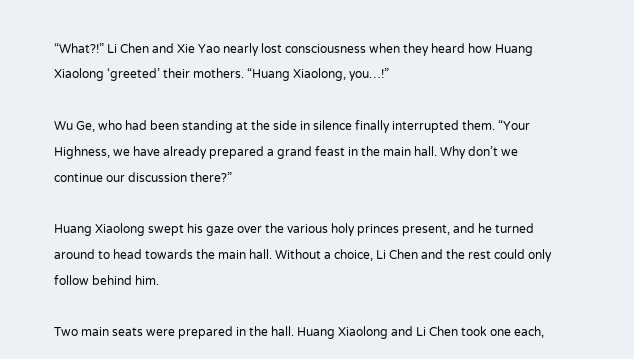“What?!” Li Chen and Xie Yao nearly lost consciousness when they heard how Huang Xiaolong ‘greeted’ their mothers. “Huang Xiaolong, you…!”

Wu Ge, who had been standing at the side in silence finally interrupted them. “Your Highness, we have already prepared a grand feast in the main hall. Why don’t we continue our discussion there?”

Huang Xiaolong swept his gaze over the various holy princes present, and he turned around to head towards the main hall. Without a choice, Li Chen and the rest could only follow behind him.

Two main seats were prepared in the hall. Huang Xiaolong and Li Chen took one each,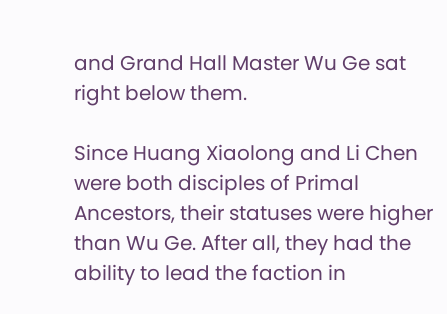and Grand Hall Master Wu Ge sat right below them.

Since Huang Xiaolong and Li Chen were both disciples of Primal Ancestors, their statuses were higher than Wu Ge. After all, they had the ability to lead the faction in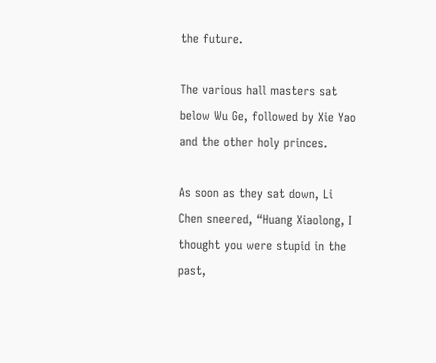the future.

The various hall masters sat below Wu Ge, followed by Xie Yao and the other holy princes.

As soon as they sat down, Li Chen sneered, “Huang Xiaolong, I thought you were stupid in the past,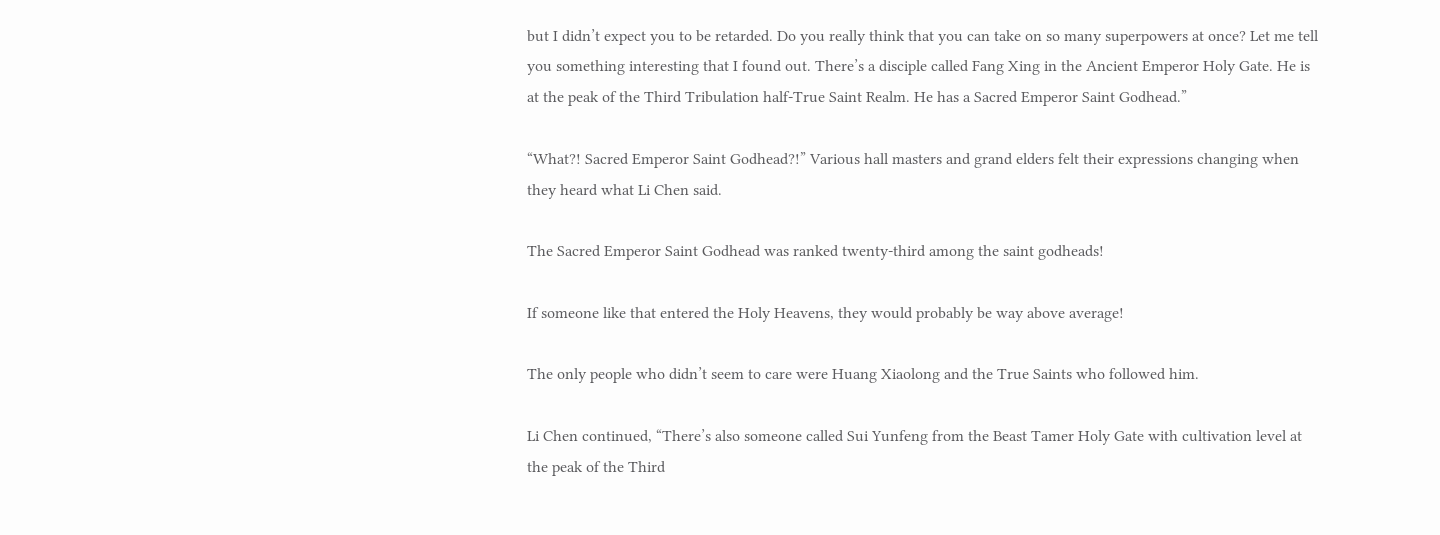but I didn’t expect you to be retarded. Do you really think that you can take on so many superpowers at once? Let me tell you something interesting that I found out. There’s a disciple called Fang Xing in the Ancient Emperor Holy Gate. He is at the peak of the Third Tribulation half-True Saint Realm. He has a Sacred Emperor Saint Godhead.”

“What?! Sacred Emperor Saint Godhead?!” Various hall masters and grand elders felt their expressions changing when they heard what Li Chen said.

The Sacred Emperor Saint Godhead was ranked twenty-third among the saint godheads!

If someone like that entered the Holy Heavens, they would probably be way above average!

The only people who didn’t seem to care were Huang Xiaolong and the True Saints who followed him.

Li Chen continued, “There’s also someone called Sui Yunfeng from the Beast Tamer Holy Gate with cultivation level at the peak of the Third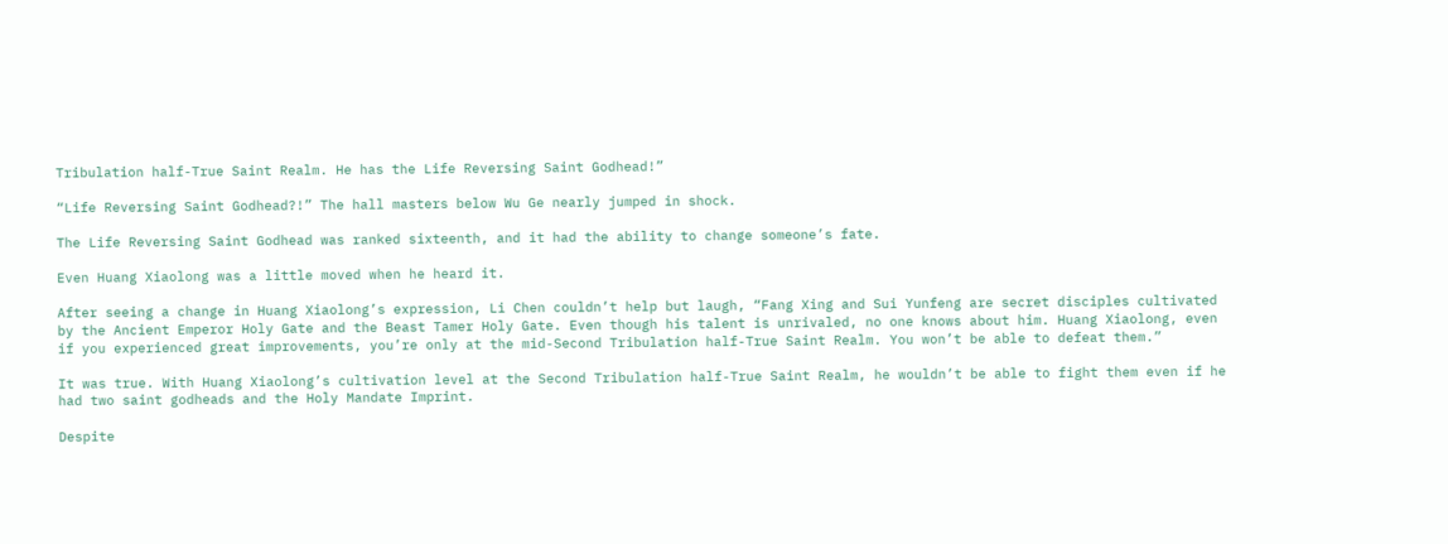Tribulation half-True Saint Realm. He has the Life Reversing Saint Godhead!”

“Life Reversing Saint Godhead?!” The hall masters below Wu Ge nearly jumped in shock.

The Life Reversing Saint Godhead was ranked sixteenth, and it had the ability to change someone’s fate.

Even Huang Xiaolong was a little moved when he heard it.

After seeing a change in Huang Xiaolong’s expression, Li Chen couldn’t help but laugh, “Fang Xing and Sui Yunfeng are secret disciples cultivated by the Ancient Emperor Holy Gate and the Beast Tamer Holy Gate. Even though his talent is unrivaled, no one knows about him. Huang Xiaolong, even if you experienced great improvements, you’re only at the mid-Second Tribulation half-True Saint Realm. You won’t be able to defeat them.”

It was true. With Huang Xiaolong’s cultivation level at the Second Tribulation half-True Saint Realm, he wouldn’t be able to fight them even if he had two saint godheads and the Holy Mandate Imprint.

Despite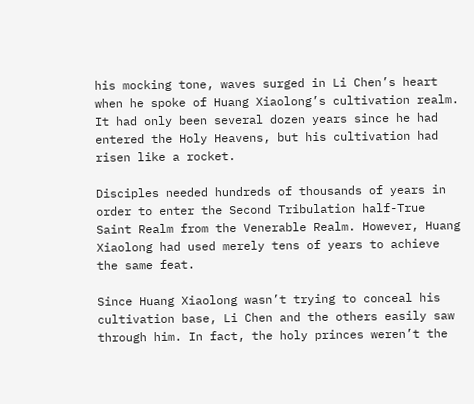his mocking tone, waves surged in Li Chen’s heart when he spoke of Huang Xiaolong’s cultivation realm. It had only been several dozen years since he had entered the Holy Heavens, but his cultivation had risen like a rocket.

Disciples needed hundreds of thousands of years in order to enter the Second Tribulation half-True Saint Realm from the Venerable Realm. However, Huang Xiaolong had used merely tens of years to achieve the same feat.

Since Huang Xiaolong wasn’t trying to conceal his cultivation base, Li Chen and the others easily saw through him. In fact, the holy princes weren’t the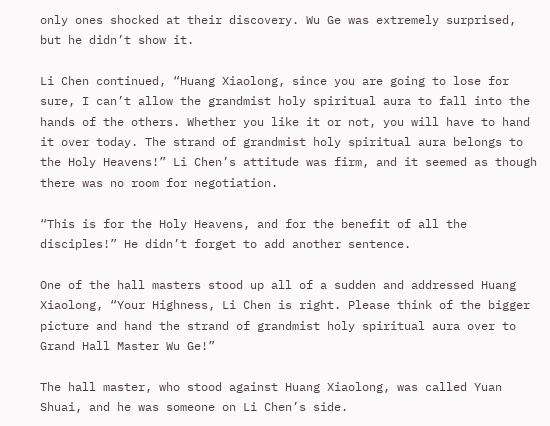only ones shocked at their discovery. Wu Ge was extremely surprised, but he didn’t show it.

Li Chen continued, “Huang Xiaolong, since you are going to lose for sure, I can’t allow the grandmist holy spiritual aura to fall into the hands of the others. Whether you like it or not, you will have to hand it over today. The strand of grandmist holy spiritual aura belongs to the Holy Heavens!” Li Chen’s attitude was firm, and it seemed as though there was no room for negotiation.

“This is for the Holy Heavens, and for the benefit of all the disciples!” He didn’t forget to add another sentence.

One of the hall masters stood up all of a sudden and addressed Huang Xiaolong, “Your Highness, Li Chen is right. Please think of the bigger picture and hand the strand of grandmist holy spiritual aura over to Grand Hall Master Wu Ge!”

The hall master, who stood against Huang Xiaolong, was called Yuan Shuai, and he was someone on Li Chen’s side.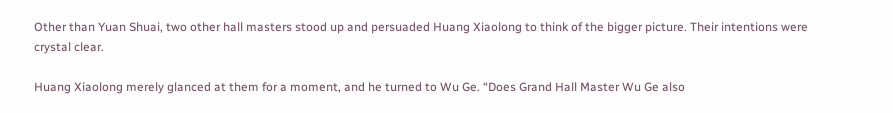Other than Yuan Shuai, two other hall masters stood up and persuaded Huang Xiaolong to think of the bigger picture. Their intentions were crystal clear.

Huang Xiaolong merely glanced at them for a moment, and he turned to Wu Ge. “Does Grand Hall Master Wu Ge also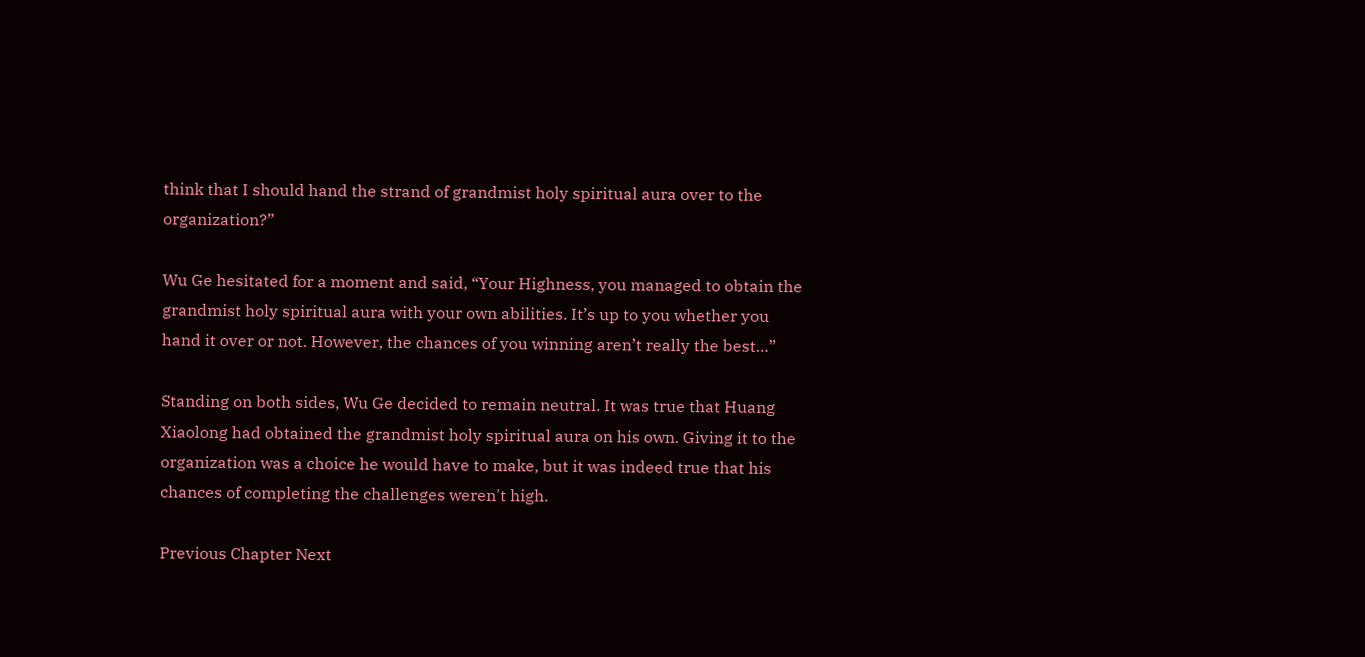think that I should hand the strand of grandmist holy spiritual aura over to the organization?”

Wu Ge hesitated for a moment and said, “Your Highness, you managed to obtain the grandmist holy spiritual aura with your own abilities. It’s up to you whether you hand it over or not. However, the chances of you winning aren’t really the best…”

Standing on both sides, Wu Ge decided to remain neutral. It was true that Huang Xiaolong had obtained the grandmist holy spiritual aura on his own. Giving it to the organization was a choice he would have to make, but it was indeed true that his chances of completing the challenges weren't high.

Previous Chapter Next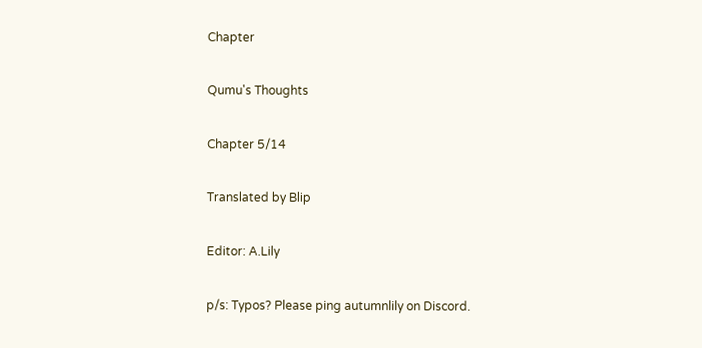Chapter

Qumu's Thoughts

Chapter 5/14

Translated by Blip

Editor: A.Lily

p/s: Typos? Please ping autumnlily on Discord.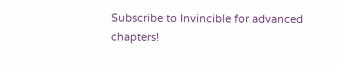Subscribe to Invincible for advanced chapters!